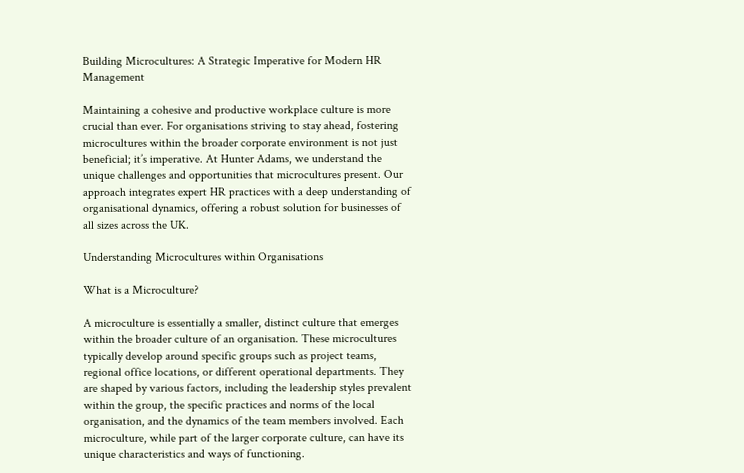Building Microcultures: A Strategic Imperative for Modern HR Management

Maintaining a cohesive and productive workplace culture is more crucial than ever. For organisations striving to stay ahead, fostering microcultures within the broader corporate environment is not just beneficial; it’s imperative. At Hunter Adams, we understand the unique challenges and opportunities that microcultures present. Our approach integrates expert HR practices with a deep understanding of organisational dynamics, offering a robust solution for businesses of all sizes across the UK.

Understanding Microcultures within Organisations

What is a Microculture?

A microculture is essentially a smaller, distinct culture that emerges within the broader culture of an organisation. These microcultures typically develop around specific groups such as project teams, regional office locations, or different operational departments. They are shaped by various factors, including the leadership styles prevalent within the group, the specific practices and norms of the local organisation, and the dynamics of the team members involved. Each microculture, while part of the larger corporate culture, can have its unique characteristics and ways of functioning.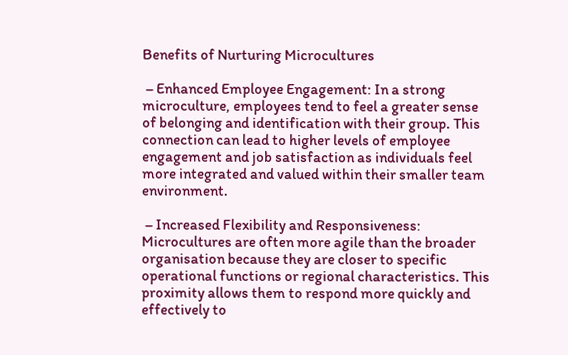Benefits of Nurturing Microcultures

 – Enhanced Employee Engagement: In a strong microculture, employees tend to feel a greater sense of belonging and identification with their group. This connection can lead to higher levels of employee engagement and job satisfaction as individuals feel more integrated and valued within their smaller team environment.

 – Increased Flexibility and Responsiveness: Microcultures are often more agile than the broader organisation because they are closer to specific operational functions or regional characteristics. This proximity allows them to respond more quickly and effectively to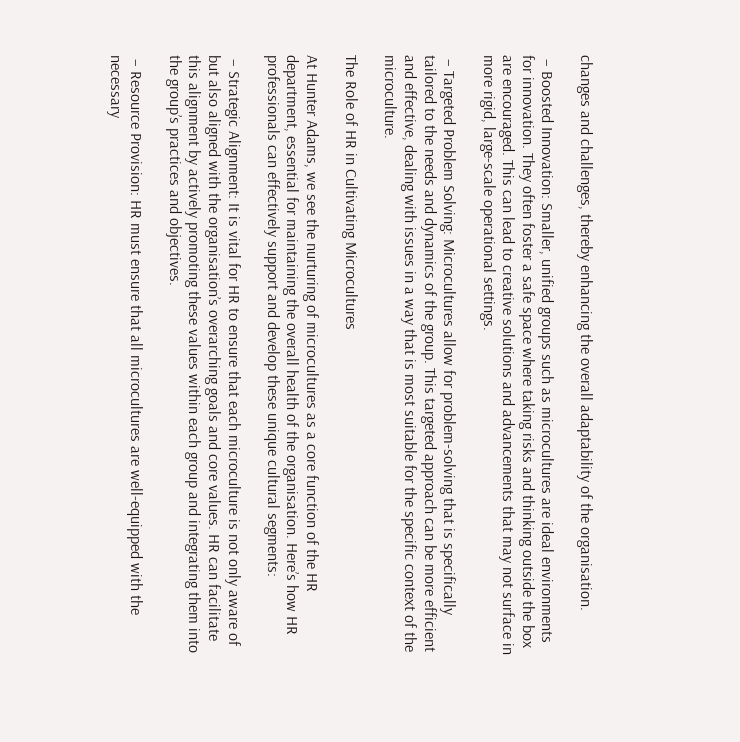changes and challenges, thereby enhancing the overall adaptability of the organisation.

 – Boosted Innovation: Smaller, unified groups such as microcultures are ideal environments for innovation. They often foster a safe space where taking risks and thinking outside the box are encouraged. This can lead to creative solutions and advancements that may not surface in more rigid, large-scale operational settings.

 – Targeted Problem Solving: Microcultures allow for problem-solving that is specifically tailored to the needs and dynamics of the group. This targeted approach can be more efficient and effective, dealing with issues in a way that is most suitable for the specific context of the microculture.

The Role of HR in Cultivating Microcultures

At Hunter Adams, we see the nurturing of microcultures as a core function of the HR department, essential for maintaining the overall health of the organisation. Here’s how HR professionals can effectively support and develop these unique cultural segments:

 – Strategic Alignment: It is vital for HR to ensure that each microculture is not only aware of but also aligned with the organisation’s overarching goals and core values. HR can facilitate this alignment by actively promoting these values within each group and integrating them into the group’s practices and objectives.

 – Resource Provision: HR must ensure that all microcultures are well-equipped with the necessary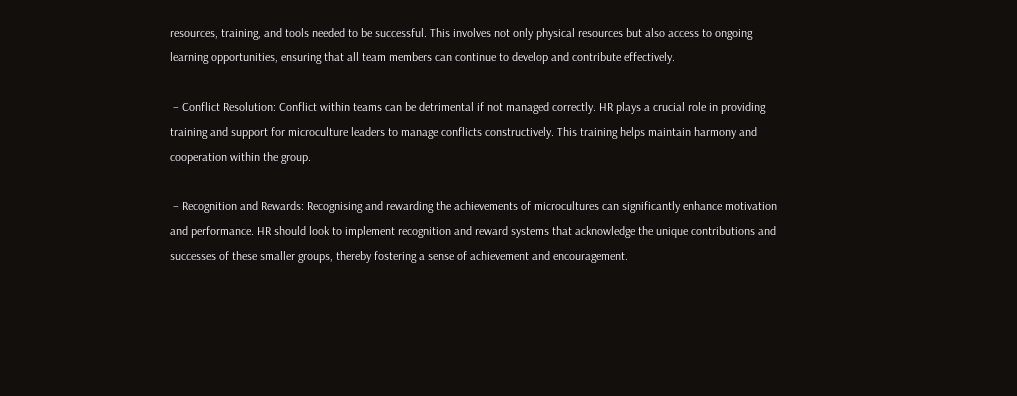resources, training, and tools needed to be successful. This involves not only physical resources but also access to ongoing learning opportunities, ensuring that all team members can continue to develop and contribute effectively.

 – Conflict Resolution: Conflict within teams can be detrimental if not managed correctly. HR plays a crucial role in providing training and support for microculture leaders to manage conflicts constructively. This training helps maintain harmony and cooperation within the group.

 – Recognition and Rewards: Recognising and rewarding the achievements of microcultures can significantly enhance motivation and performance. HR should look to implement recognition and reward systems that acknowledge the unique contributions and successes of these smaller groups, thereby fostering a sense of achievement and encouragement.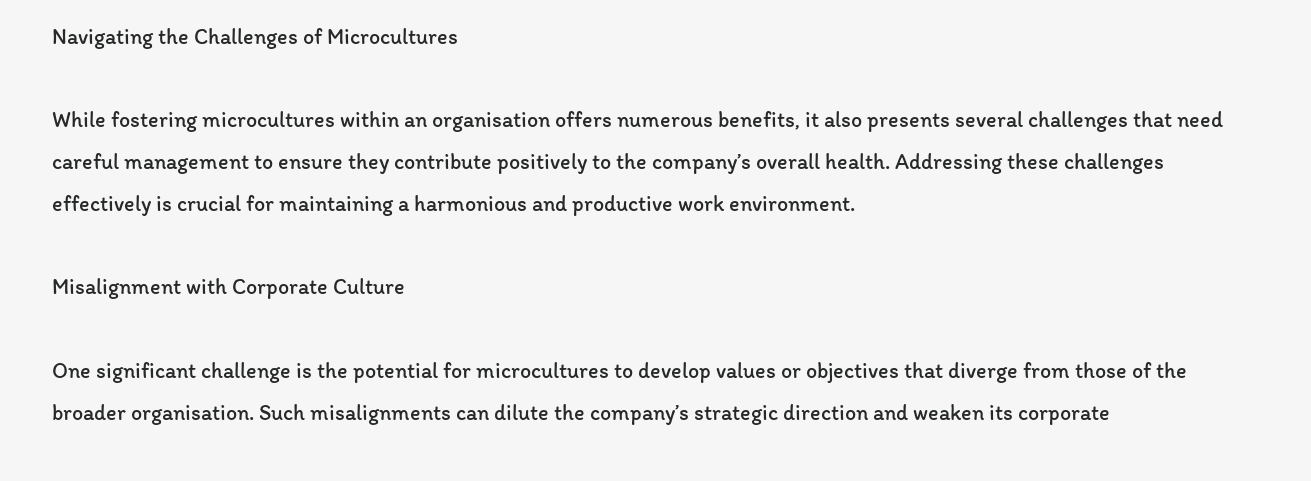Navigating the Challenges of Microcultures

While fostering microcultures within an organisation offers numerous benefits, it also presents several challenges that need careful management to ensure they contribute positively to the company’s overall health. Addressing these challenges effectively is crucial for maintaining a harmonious and productive work environment.

Misalignment with Corporate Culture

One significant challenge is the potential for microcultures to develop values or objectives that diverge from those of the broader organisation. Such misalignments can dilute the company’s strategic direction and weaken its corporate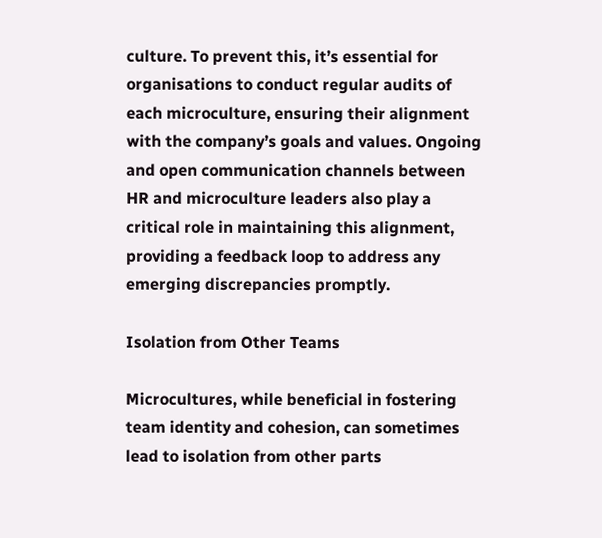culture. To prevent this, it’s essential for organisations to conduct regular audits of each microculture, ensuring their alignment with the company’s goals and values. Ongoing and open communication channels between HR and microculture leaders also play a critical role in maintaining this alignment, providing a feedback loop to address any emerging discrepancies promptly.

Isolation from Other Teams

Microcultures, while beneficial in fostering team identity and cohesion, can sometimes lead to isolation from other parts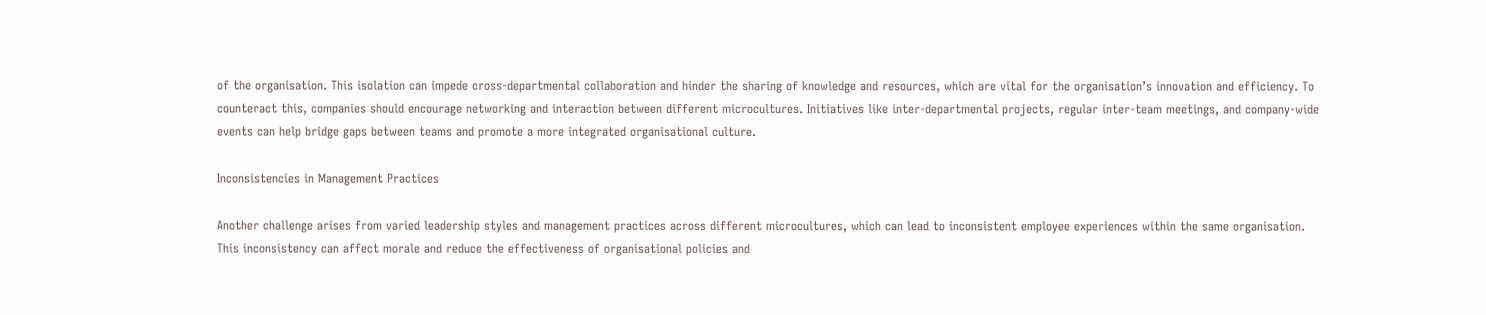of the organisation. This isolation can impede cross-departmental collaboration and hinder the sharing of knowledge and resources, which are vital for the organisation’s innovation and efficiency. To counteract this, companies should encourage networking and interaction between different microcultures. Initiatives like inter-departmental projects, regular inter-team meetings, and company-wide events can help bridge gaps between teams and promote a more integrated organisational culture.

Inconsistencies in Management Practices

Another challenge arises from varied leadership styles and management practices across different microcultures, which can lead to inconsistent employee experiences within the same organisation. This inconsistency can affect morale and reduce the effectiveness of organisational policies and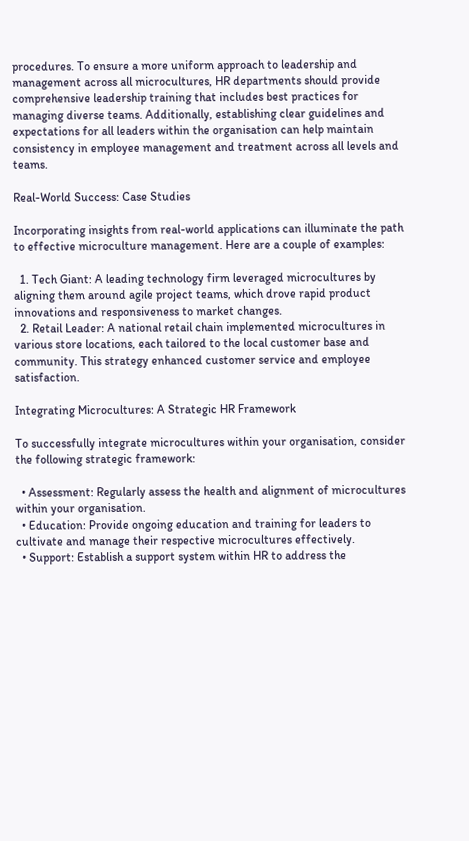procedures. To ensure a more uniform approach to leadership and management across all microcultures, HR departments should provide comprehensive leadership training that includes best practices for managing diverse teams. Additionally, establishing clear guidelines and expectations for all leaders within the organisation can help maintain consistency in employee management and treatment across all levels and teams.

Real-World Success: Case Studies

Incorporating insights from real-world applications can illuminate the path to effective microculture management. Here are a couple of examples:

  1. Tech Giant: A leading technology firm leveraged microcultures by aligning them around agile project teams, which drove rapid product innovations and responsiveness to market changes.
  2. Retail Leader: A national retail chain implemented microcultures in various store locations, each tailored to the local customer base and community. This strategy enhanced customer service and employee satisfaction.

Integrating Microcultures: A Strategic HR Framework

To successfully integrate microcultures within your organisation, consider the following strategic framework:

  • Assessment: Regularly assess the health and alignment of microcultures within your organisation.
  • Education: Provide ongoing education and training for leaders to cultivate and manage their respective microcultures effectively.
  • Support: Establish a support system within HR to address the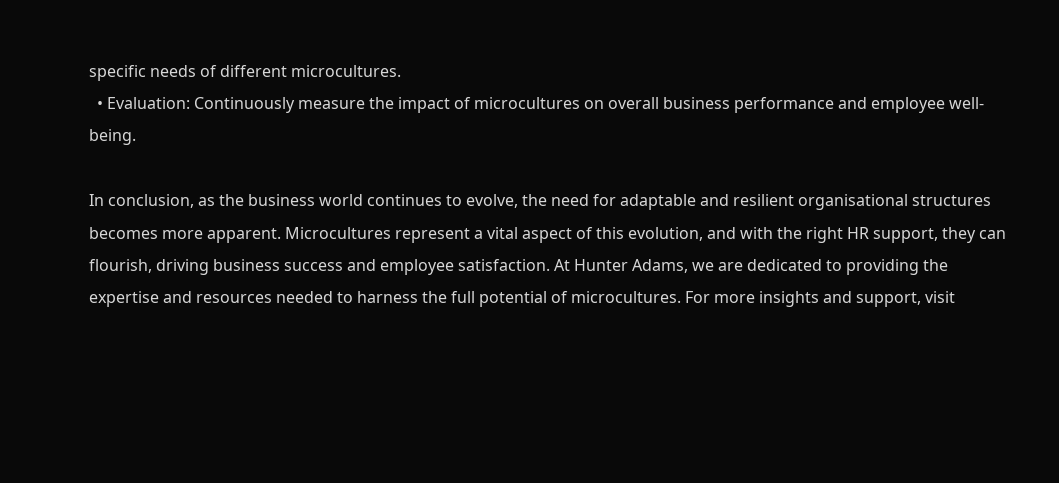specific needs of different microcultures.
  • Evaluation: Continuously measure the impact of microcultures on overall business performance and employee well-being.

In conclusion, as the business world continues to evolve, the need for adaptable and resilient organisational structures becomes more apparent. Microcultures represent a vital aspect of this evolution, and with the right HR support, they can flourish, driving business success and employee satisfaction. At Hunter Adams, we are dedicated to providing the expertise and resources needed to harness the full potential of microcultures. For more insights and support, visit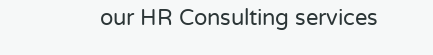our HR Consulting services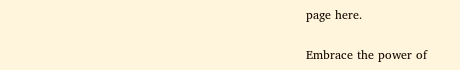page here.

Embrace the power of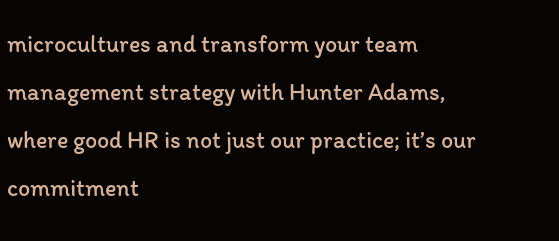microcultures and transform your team management strategy with Hunter Adams, where good HR is not just our practice; it’s our commitment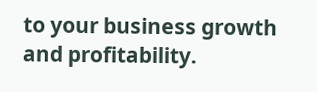to your business growth and profitability.